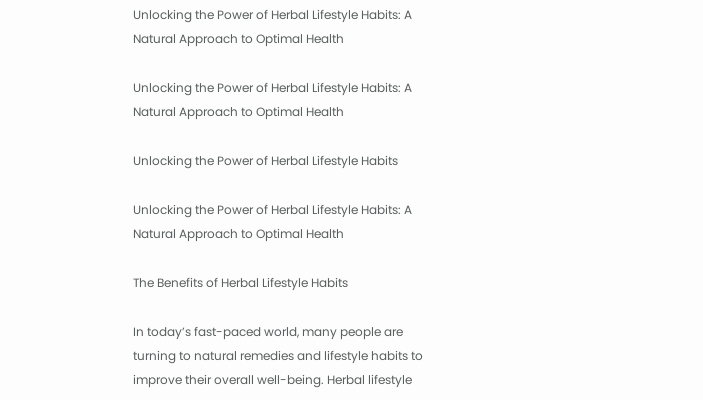Unlocking the Power of Herbal Lifestyle Habits: A Natural Approach to Optimal Health

Unlocking the Power of Herbal Lifestyle Habits: A Natural Approach to Optimal Health

Unlocking the Power of Herbal Lifestyle Habits

Unlocking the Power of Herbal Lifestyle Habits: A Natural Approach to Optimal Health

The Benefits of Herbal Lifestyle Habits

In today’s fast-paced world, many people are turning to natural remedies and lifestyle habits to improve their overall well-being. Herbal lifestyle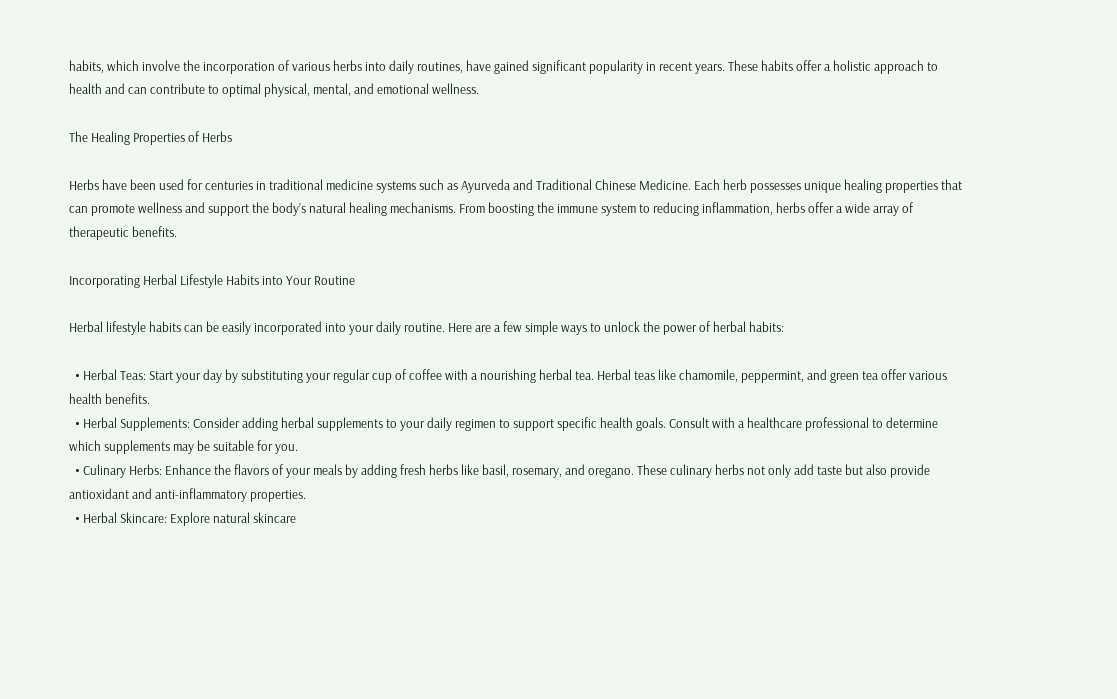habits, which involve the incorporation of various herbs into daily routines, have gained significant popularity in recent years. These habits offer a holistic approach to health and can contribute to optimal physical, mental, and emotional wellness.

The Healing Properties of Herbs

Herbs have been used for centuries in traditional medicine systems such as Ayurveda and Traditional Chinese Medicine. Each herb possesses unique healing properties that can promote wellness and support the body’s natural healing mechanisms. From boosting the immune system to reducing inflammation, herbs offer a wide array of therapeutic benefits.

Incorporating Herbal Lifestyle Habits into Your Routine

Herbal lifestyle habits can be easily incorporated into your daily routine. Here are a few simple ways to unlock the power of herbal habits:

  • Herbal Teas: Start your day by substituting your regular cup of coffee with a nourishing herbal tea. Herbal teas like chamomile, peppermint, and green tea offer various health benefits.
  • Herbal Supplements: Consider adding herbal supplements to your daily regimen to support specific health goals. Consult with a healthcare professional to determine which supplements may be suitable for you.
  • Culinary Herbs: Enhance the flavors of your meals by adding fresh herbs like basil, rosemary, and oregano. These culinary herbs not only add taste but also provide antioxidant and anti-inflammatory properties.
  • Herbal Skincare: Explore natural skincare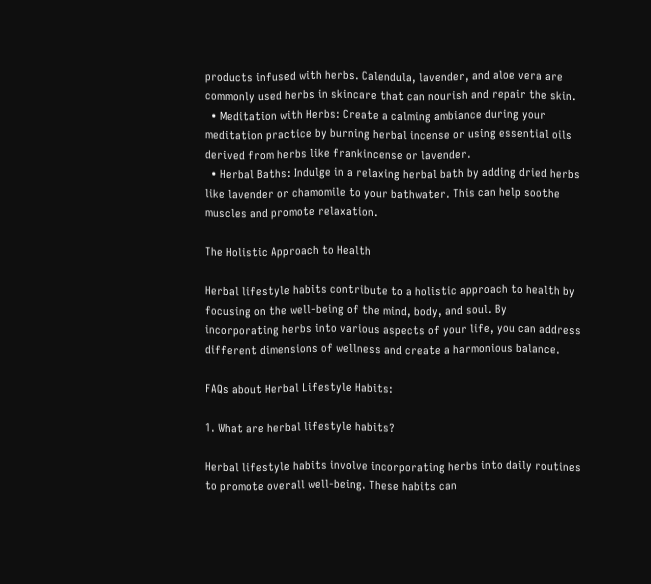products infused with herbs. Calendula, lavender, and aloe vera are commonly used herbs in skincare that can nourish and repair the skin.
  • Meditation with Herbs: Create a calming ambiance during your meditation practice by burning herbal incense or using essential oils derived from herbs like frankincense or lavender.
  • Herbal Baths: Indulge in a relaxing herbal bath by adding dried herbs like lavender or chamomile to your bathwater. This can help soothe muscles and promote relaxation.

The Holistic Approach to Health

Herbal lifestyle habits contribute to a holistic approach to health by focusing on the well-being of the mind, body, and soul. By incorporating herbs into various aspects of your life, you can address different dimensions of wellness and create a harmonious balance.

FAQs about Herbal Lifestyle Habits:

1. What are herbal lifestyle habits?

Herbal lifestyle habits involve incorporating herbs into daily routines to promote overall well-being. These habits can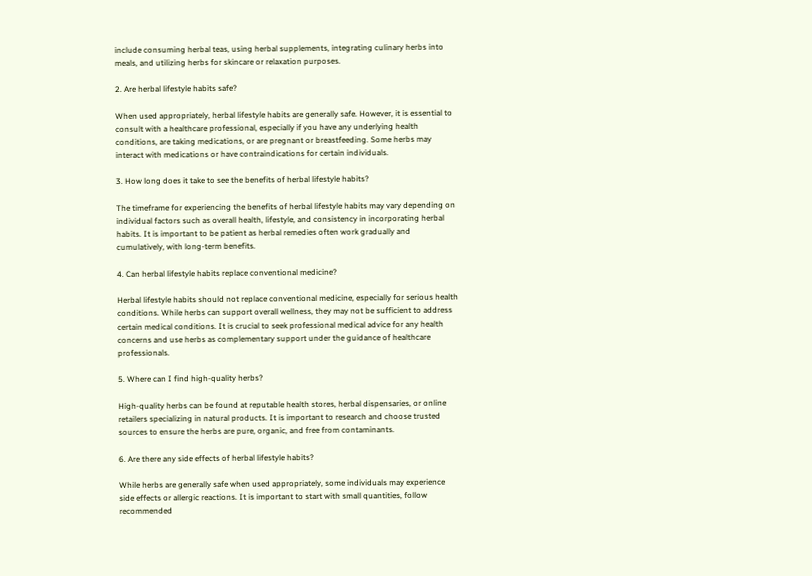include consuming herbal teas, using herbal supplements, integrating culinary herbs into meals, and utilizing herbs for skincare or relaxation purposes.

2. Are herbal lifestyle habits safe?

When used appropriately, herbal lifestyle habits are generally safe. However, it is essential to consult with a healthcare professional, especially if you have any underlying health conditions, are taking medications, or are pregnant or breastfeeding. Some herbs may interact with medications or have contraindications for certain individuals.

3. How long does it take to see the benefits of herbal lifestyle habits?

The timeframe for experiencing the benefits of herbal lifestyle habits may vary depending on individual factors such as overall health, lifestyle, and consistency in incorporating herbal habits. It is important to be patient as herbal remedies often work gradually and cumulatively, with long-term benefits.

4. Can herbal lifestyle habits replace conventional medicine?

Herbal lifestyle habits should not replace conventional medicine, especially for serious health conditions. While herbs can support overall wellness, they may not be sufficient to address certain medical conditions. It is crucial to seek professional medical advice for any health concerns and use herbs as complementary support under the guidance of healthcare professionals.

5. Where can I find high-quality herbs?

High-quality herbs can be found at reputable health stores, herbal dispensaries, or online retailers specializing in natural products. It is important to research and choose trusted sources to ensure the herbs are pure, organic, and free from contaminants.

6. Are there any side effects of herbal lifestyle habits?

While herbs are generally safe when used appropriately, some individuals may experience side effects or allergic reactions. It is important to start with small quantities, follow recommended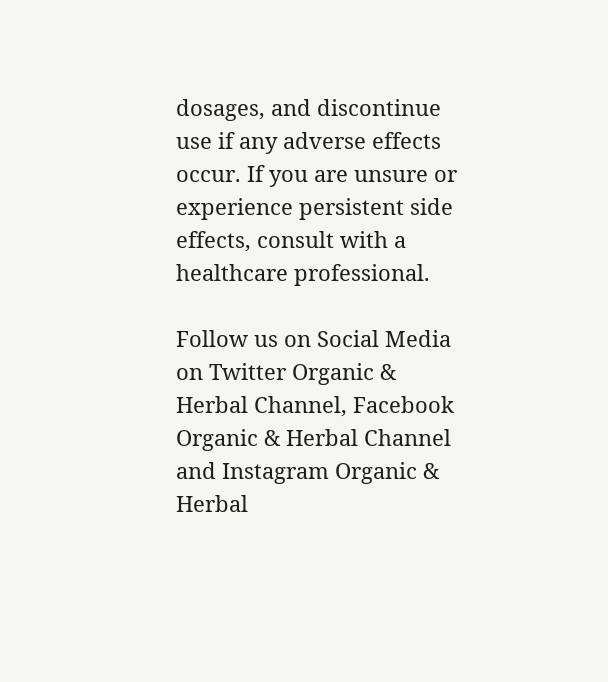dosages, and discontinue use if any adverse effects occur. If you are unsure or experience persistent side effects, consult with a healthcare professional.

Follow us on Social Media on Twitter Organic & Herbal Channel, Facebook Organic & Herbal Channel and Instagram Organic & Herbal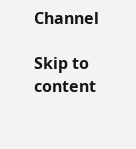Channel

Skip to content